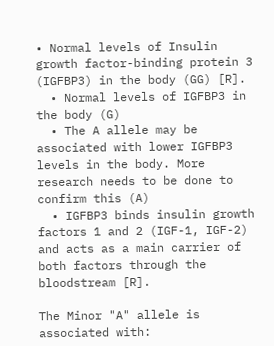• Normal levels of Insulin growth factor-binding protein 3 (IGFBP3) in the body (GG) [R].
  • Normal levels of IGFBP3 in the body (G)
  • The A allele may be associated with lower IGFBP3 levels in the body. More research needs to be done to confirm this (A)
  • IGFBP3 binds insulin growth factors 1 and 2 (IGF-1, IGF-2) and acts as a main carrier of both factors through the bloodstream [R].

The Minor "A" allele is associated with: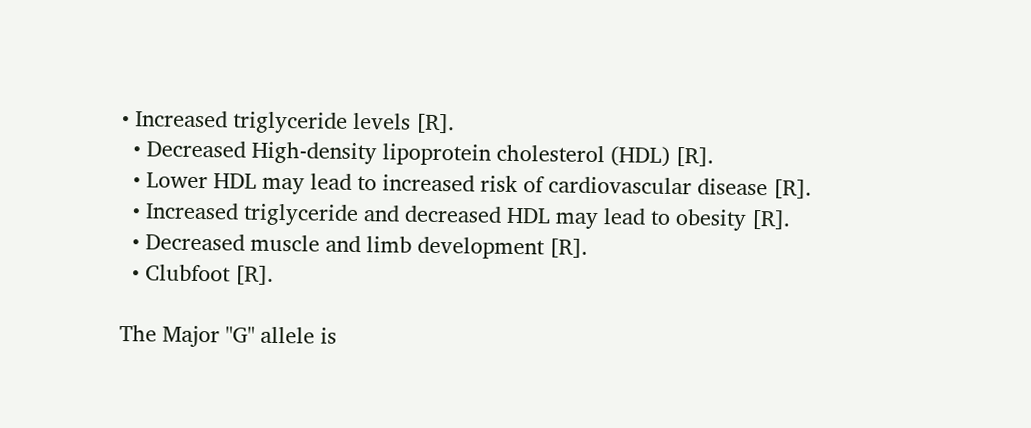• Increased triglyceride levels [R].
  • Decreased High-density lipoprotein cholesterol (HDL) [R].
  • Lower HDL may lead to increased risk of cardiovascular disease [R].
  • Increased triglyceride and decreased HDL may lead to obesity [R].
  • Decreased muscle and limb development [R].
  • Clubfoot [R].

The Major "G" allele is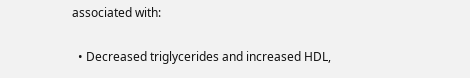associated with:

  • Decreased triglycerides and increased HDL,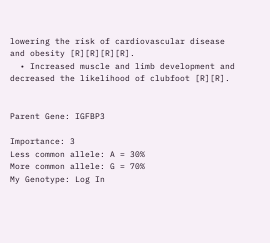lowering the risk of cardiovascular disease and obesity [R][R][R][R].
  • Increased muscle and limb development and decreased the likelihood of clubfoot [R][R].


Parent Gene: IGFBP3

Importance: 3
Less common allele: A = 30%
More common allele: G = 70%
My Genotype: Log In